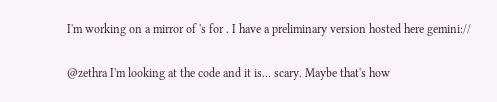I'm working on a mirror of 's for . I have a preliminary version hosted here gemini://

@zethra I'm looking at the code and it is... scary. Maybe that's how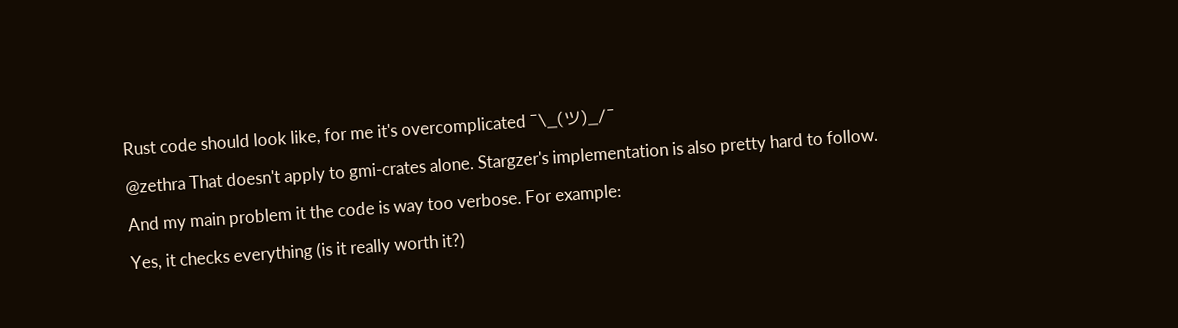Rust code should look like, for me it's overcomplicated ¯\_(ツ)_/¯

@zethra That doesn't apply to gmi-crates alone. Stargzer's implementation is also pretty hard to follow.

And my main problem it the code is way too verbose. For example:

Yes, it checks everything (is it really worth it?)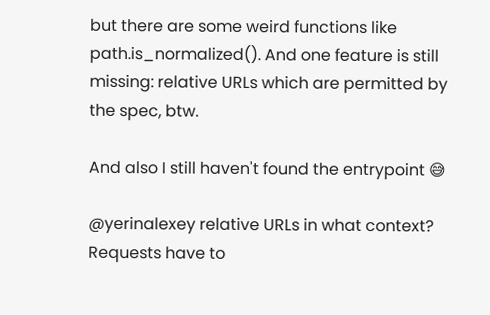but there are some weird functions like path.is_normalized(). And one feature is still missing: relative URLs which are permitted by the spec, btw.

And also I still haven't found the entrypoint 😅

@yerinalexey relative URLs in what context? Requests have to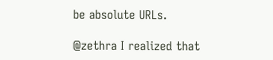be absolute URLs.

@zethra I realized that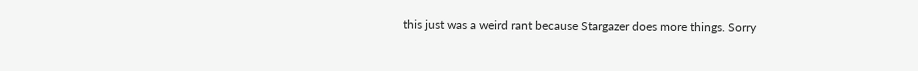this just was a weird rant because Stargazer does more things. Sorry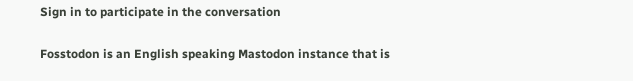Sign in to participate in the conversation

Fosstodon is an English speaking Mastodon instance that is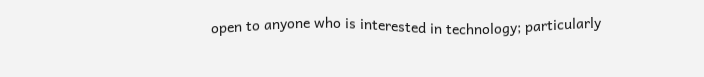open to anyone who is interested in technology; particularly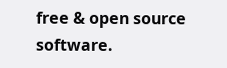free & open source software.